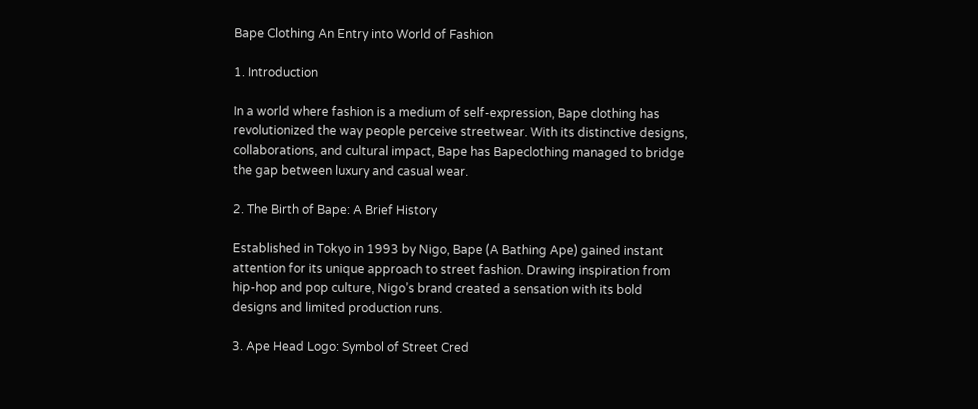Bape Clothing An Entry into World of Fashion

1. Introduction

In a world where fashion is a medium of self-expression, Bape clothing has revolutionized the way people perceive streetwear. With its distinctive designs, collaborations, and cultural impact, Bape has Bapeclothing managed to bridge the gap between luxury and casual wear.

2. The Birth of Bape: A Brief History

Established in Tokyo in 1993 by Nigo, Bape (A Bathing Ape) gained instant attention for its unique approach to street fashion. Drawing inspiration from hip-hop and pop culture, Nigo’s brand created a sensation with its bold designs and limited production runs.

3. Ape Head Logo: Symbol of Street Cred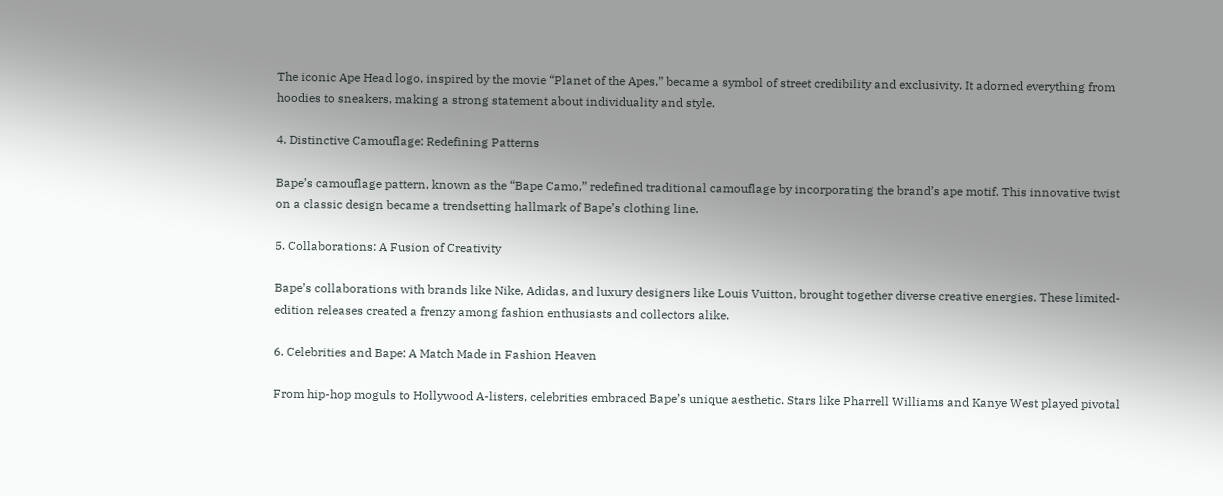The iconic Ape Head logo, inspired by the movie “Planet of the Apes,” became a symbol of street credibility and exclusivity. It adorned everything from hoodies to sneakers, making a strong statement about individuality and style.

4. Distinctive Camouflage: Redefining Patterns

Bape’s camouflage pattern, known as the “Bape Camo,” redefined traditional camouflage by incorporating the brand’s ape motif. This innovative twist on a classic design became a trendsetting hallmark of Bape’s clothing line.

5. Collaborations: A Fusion of Creativity

Bape’s collaborations with brands like Nike, Adidas, and luxury designers like Louis Vuitton, brought together diverse creative energies. These limited-edition releases created a frenzy among fashion enthusiasts and collectors alike.

6. Celebrities and Bape: A Match Made in Fashion Heaven

From hip-hop moguls to Hollywood A-listers, celebrities embraced Bape’s unique aesthetic. Stars like Pharrell Williams and Kanye West played pivotal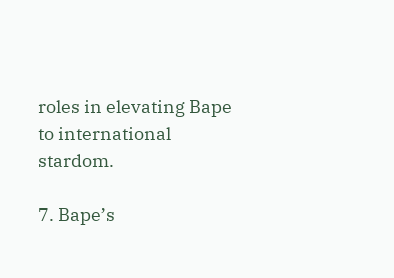roles in elevating Bape to international stardom.

7. Bape’s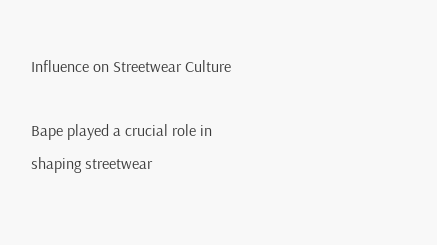Influence on Streetwear Culture

Bape played a crucial role in shaping streetwear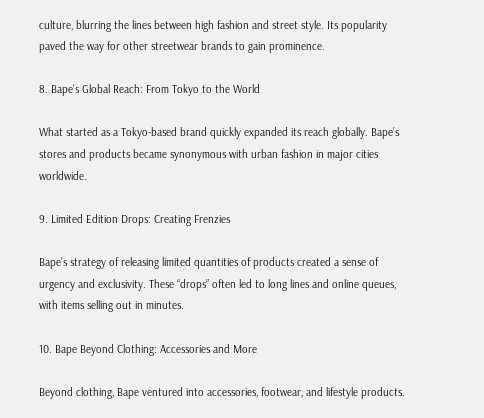culture, blurring the lines between high fashion and street style. Its popularity paved the way for other streetwear brands to gain prominence.

8. Bape’s Global Reach: From Tokyo to the World

What started as a Tokyo-based brand quickly expanded its reach globally. Bape’s stores and products became synonymous with urban fashion in major cities worldwide.

9. Limited Edition Drops: Creating Frenzies

Bape’s strategy of releasing limited quantities of products created a sense of urgency and exclusivity. These “drops” often led to long lines and online queues, with items selling out in minutes.

10. Bape Beyond Clothing: Accessories and More

Beyond clothing, Bape ventured into accessories, footwear, and lifestyle products.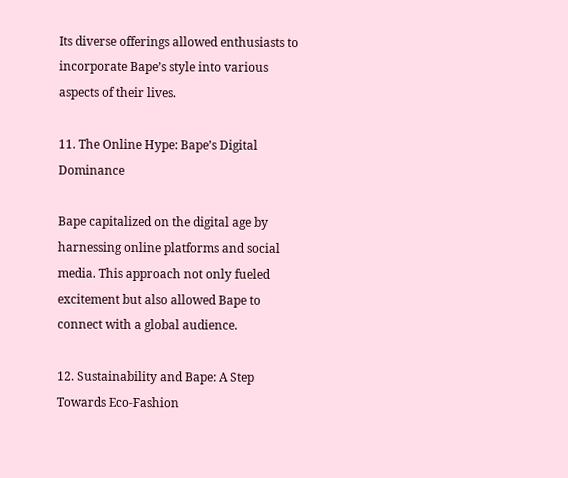Its diverse offerings allowed enthusiasts to incorporate Bape’s style into various aspects of their lives.

11. The Online Hype: Bape’s Digital Dominance

Bape capitalized on the digital age by harnessing online platforms and social media. This approach not only fueled excitement but also allowed Bape to connect with a global audience.

12. Sustainability and Bape: A Step Towards Eco-Fashion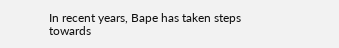In recent years, Bape has taken steps towards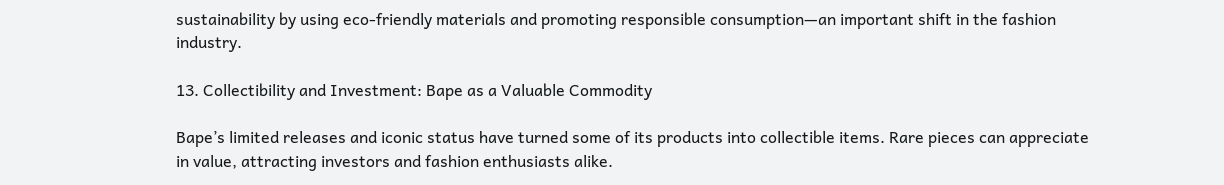sustainability by using eco-friendly materials and promoting responsible consumption—an important shift in the fashion industry.

13. Collectibility and Investment: Bape as a Valuable Commodity

Bape’s limited releases and iconic status have turned some of its products into collectible items. Rare pieces can appreciate in value, attracting investors and fashion enthusiasts alike.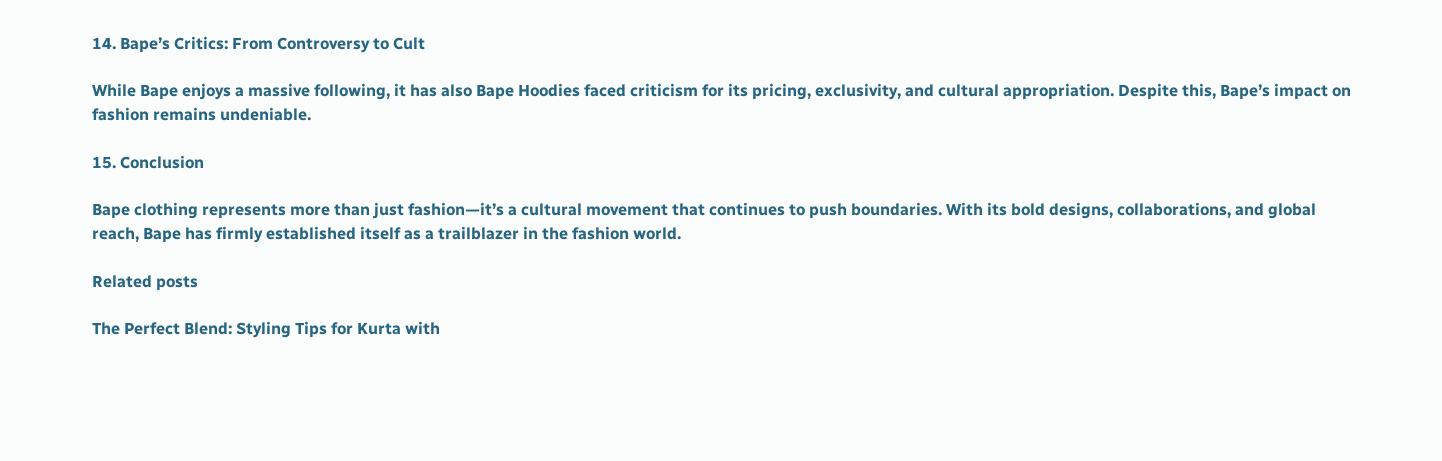14. Bape’s Critics: From Controversy to Cult

While Bape enjoys a massive following, it has also Bape Hoodies faced criticism for its pricing, exclusivity, and cultural appropriation. Despite this, Bape’s impact on fashion remains undeniable.

15. Conclusion

Bape clothing represents more than just fashion—it’s a cultural movement that continues to push boundaries. With its bold designs, collaborations, and global reach, Bape has firmly established itself as a trailblazer in the fashion world.

Related posts

The Perfect Blend: Styling Tips for Kurta with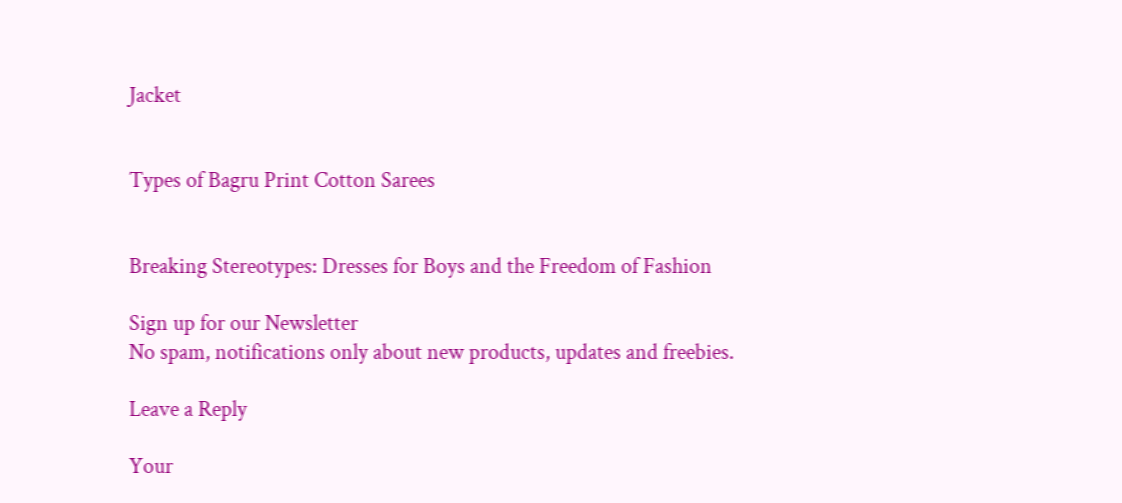Jacket


Types of Bagru Print Cotton Sarees


Breaking Stereotypes: Dresses for Boys and the Freedom of Fashion

Sign up for our Newsletter
No spam, notifications only about new products, updates and freebies.

Leave a Reply

Your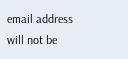email address will not be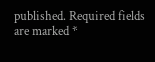published. Required fields are marked *